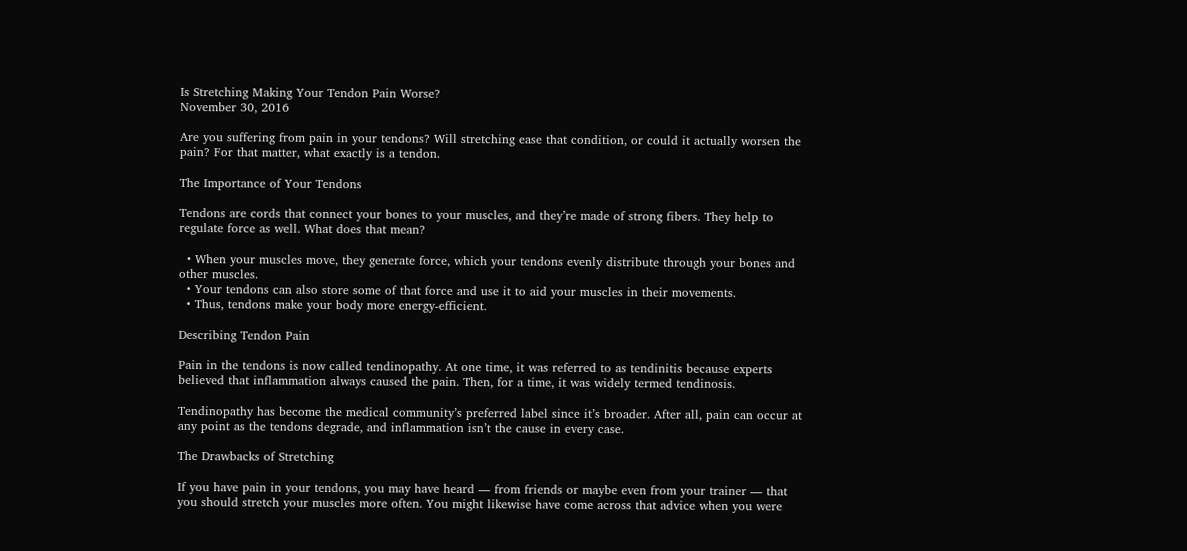Is Stretching Making Your Tendon Pain Worse?
November 30, 2016

Are you suffering from pain in your tendons? Will stretching ease that condition, or could it actually worsen the pain? For that matter, what exactly is a tendon.

The Importance of Your Tendons

Tendons are cords that connect your bones to your muscles, and they’re made of strong fibers. They help to regulate force as well. What does that mean?

  • When your muscles move, they generate force, which your tendons evenly distribute through your bones and other muscles.
  • Your tendons can also store some of that force and use it to aid your muscles in their movements.
  • Thus, tendons make your body more energy-efficient.

Describing Tendon Pain

Pain in the tendons is now called tendinopathy. At one time, it was referred to as tendinitis because experts believed that inflammation always caused the pain. Then, for a time, it was widely termed tendinosis.

Tendinopathy has become the medical community’s preferred label since it’s broader. After all, pain can occur at any point as the tendons degrade, and inflammation isn’t the cause in every case.

The Drawbacks of Stretching

If you have pain in your tendons, you may have heard ― from friends or maybe even from your trainer ― that you should stretch your muscles more often. You might likewise have come across that advice when you were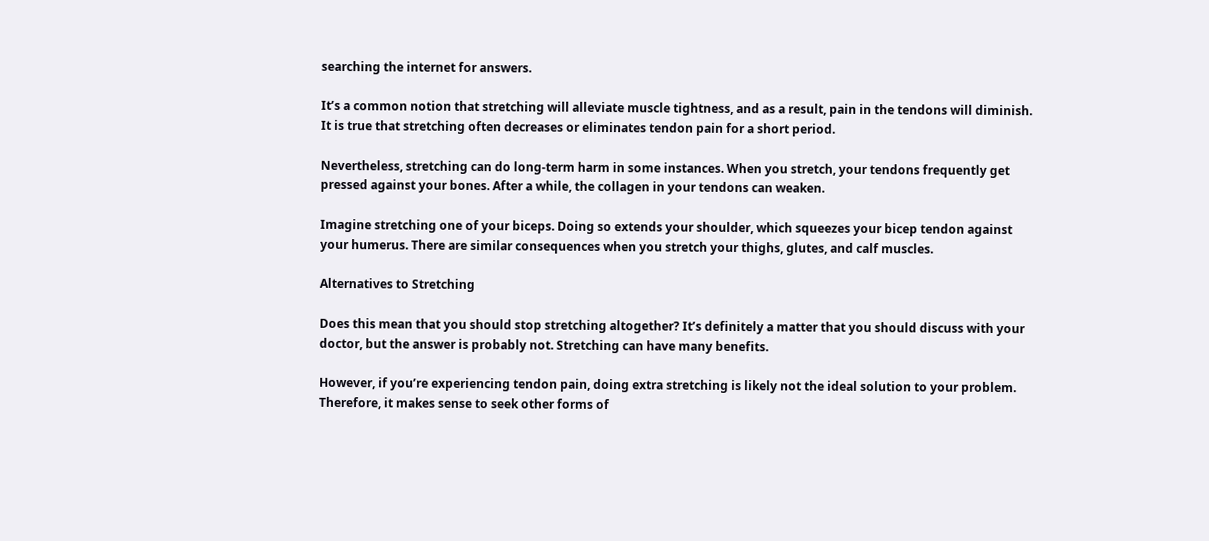searching the internet for answers.

It’s a common notion that stretching will alleviate muscle tightness, and as a result, pain in the tendons will diminish. It is true that stretching often decreases or eliminates tendon pain for a short period.

Nevertheless, stretching can do long-term harm in some instances. When you stretch, your tendons frequently get pressed against your bones. After a while, the collagen in your tendons can weaken.

Imagine stretching one of your biceps. Doing so extends your shoulder, which squeezes your bicep tendon against your humerus. There are similar consequences when you stretch your thighs, glutes, and calf muscles.

Alternatives to Stretching

Does this mean that you should stop stretching altogether? It’s definitely a matter that you should discuss with your doctor, but the answer is probably not. Stretching can have many benefits.

However, if you’re experiencing tendon pain, doing extra stretching is likely not the ideal solution to your problem. Therefore, it makes sense to seek other forms of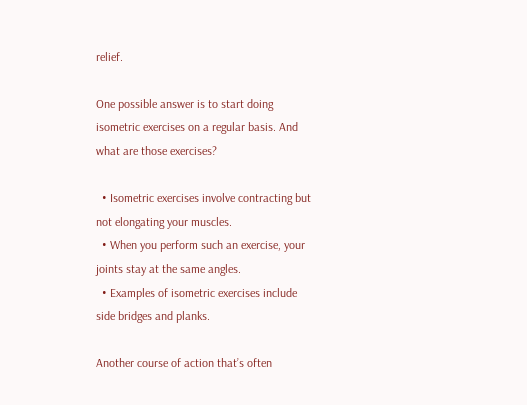relief.

One possible answer is to start doing isometric exercises on a regular basis. And what are those exercises?

  • Isometric exercises involve contracting but not elongating your muscles.
  • When you perform such an exercise, your joints stay at the same angles.
  • Examples of isometric exercises include side bridges and planks.

Another course of action that’s often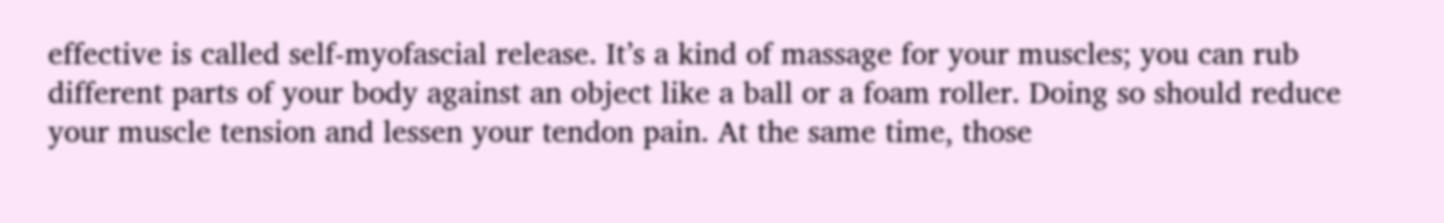effective is called self-myofascial release. It’s a kind of massage for your muscles; you can rub different parts of your body against an object like a ball or a foam roller. Doing so should reduce your muscle tension and lessen your tendon pain. At the same time, those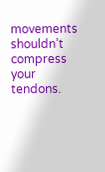movements shouldn’t compress your tendons.